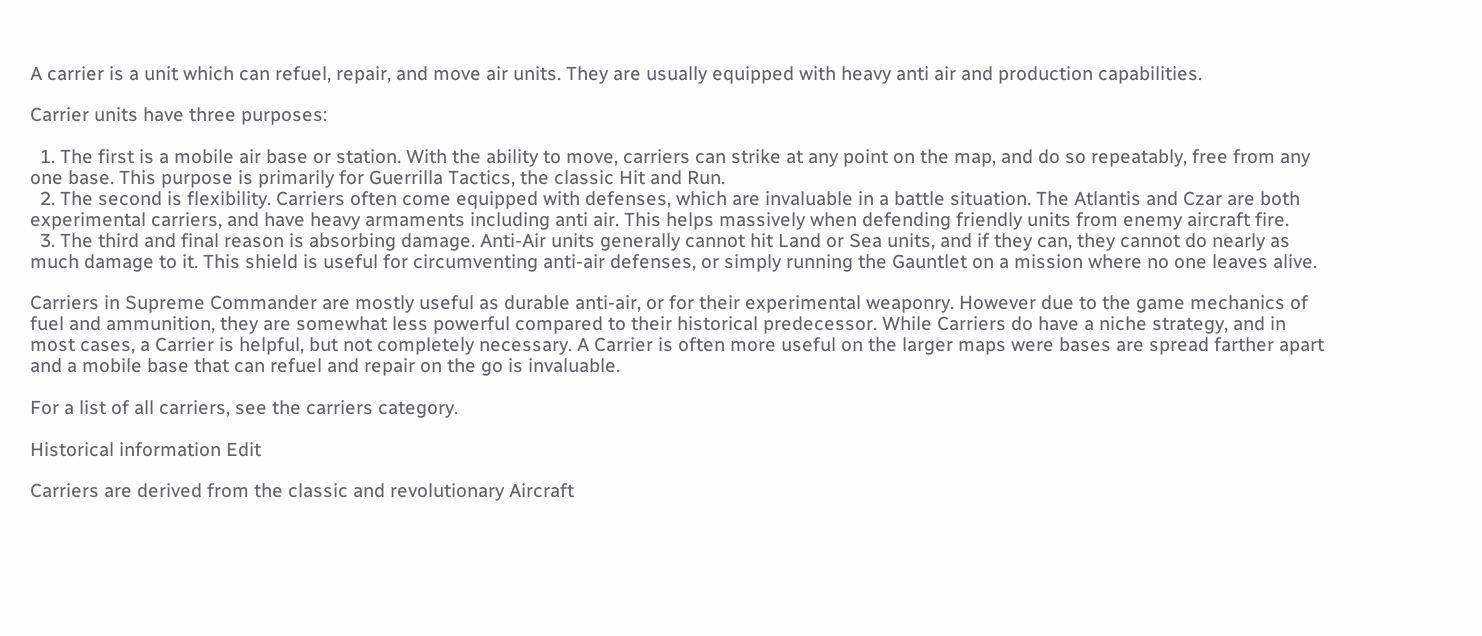A carrier is a unit which can refuel, repair, and move air units. They are usually equipped with heavy anti air and production capabilities.

Carrier units have three purposes:

  1. The first is a mobile air base or station. With the ability to move, carriers can strike at any point on the map, and do so repeatably, free from any one base. This purpose is primarily for Guerrilla Tactics, the classic Hit and Run.
  2. The second is flexibility. Carriers often come equipped with defenses, which are invaluable in a battle situation. The Atlantis and Czar are both experimental carriers, and have heavy armaments including anti air. This helps massively when defending friendly units from enemy aircraft fire.
  3. The third and final reason is absorbing damage. Anti-Air units generally cannot hit Land or Sea units, and if they can, they cannot do nearly as much damage to it. This shield is useful for circumventing anti-air defenses, or simply running the Gauntlet on a mission where no one leaves alive.

Carriers in Supreme Commander are mostly useful as durable anti-air, or for their experimental weaponry. However due to the game mechanics of fuel and ammunition, they are somewhat less powerful compared to their historical predecessor. While Carriers do have a niche strategy, and in most cases, a Carrier is helpful, but not completely necessary. A Carrier is often more useful on the larger maps were bases are spread farther apart and a mobile base that can refuel and repair on the go is invaluable.

For a list of all carriers, see the carriers category.

Historical information Edit

Carriers are derived from the classic and revolutionary Aircraft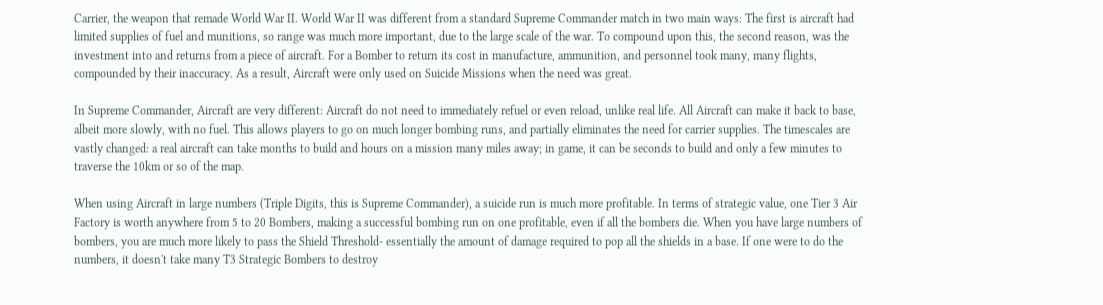Carrier, the weapon that remade World War II. World War II was different from a standard Supreme Commander match in two main ways: The first is aircraft had limited supplies of fuel and munitions, so range was much more important, due to the large scale of the war. To compound upon this, the second reason, was the investment into and returns from a piece of aircraft. For a Bomber to return its cost in manufacture, ammunition, and personnel took many, many flights, compounded by their inaccuracy. As a result, Aircraft were only used on Suicide Missions when the need was great.

In Supreme Commander, Aircraft are very different: Aircraft do not need to immediately refuel or even reload, unlike real life. All Aircraft can make it back to base, albeit more slowly, with no fuel. This allows players to go on much longer bombing runs, and partially eliminates the need for carrier supplies. The timescales are vastly changed: a real aircraft can take months to build and hours on a mission many miles away; in game, it can be seconds to build and only a few minutes to traverse the 10km or so of the map.

When using Aircraft in large numbers (Triple Digits, this is Supreme Commander), a suicide run is much more profitable. In terms of strategic value, one Tier 3 Air Factory is worth anywhere from 5 to 20 Bombers, making a successful bombing run on one profitable, even if all the bombers die. When you have large numbers of bombers, you are much more likely to pass the Shield Threshold- essentially the amount of damage required to pop all the shields in a base. If one were to do the numbers, it doesn't take many T3 Strategic Bombers to destroy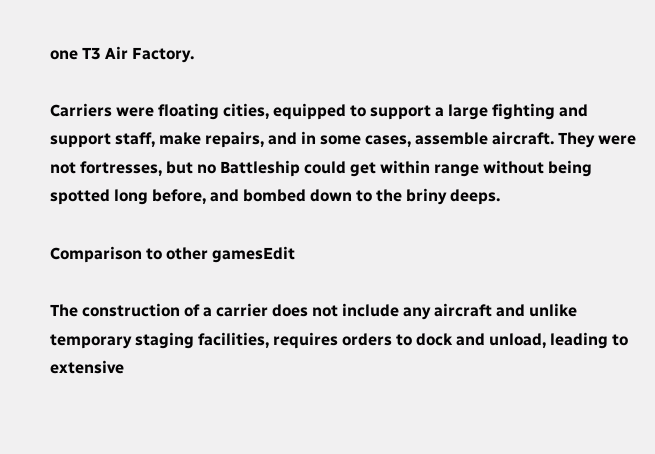one T3 Air Factory.

Carriers were floating cities, equipped to support a large fighting and support staff, make repairs, and in some cases, assemble aircraft. They were not fortresses, but no Battleship could get within range without being spotted long before, and bombed down to the briny deeps.

Comparison to other gamesEdit

The construction of a carrier does not include any aircraft and unlike temporary staging facilities, requires orders to dock and unload, leading to extensive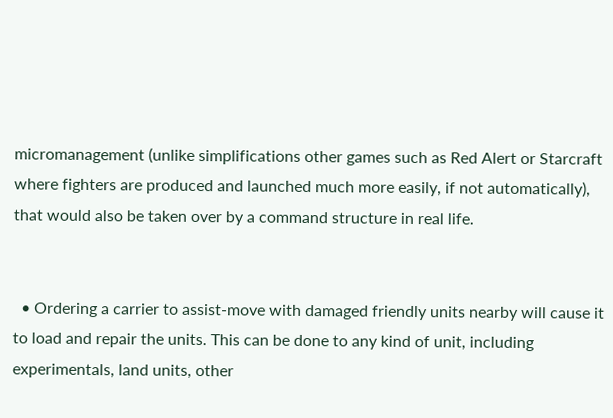micromanagement (unlike simplifications other games such as Red Alert or Starcraft where fighters are produced and launched much more easily, if not automatically), that would also be taken over by a command structure in real life.


  • Ordering a carrier to assist-move with damaged friendly units nearby will cause it to load and repair the units. This can be done to any kind of unit, including experimentals, land units, other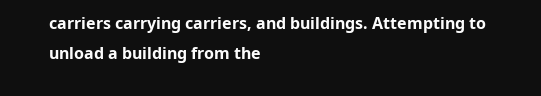carriers carrying carriers, and buildings. Attempting to unload a building from the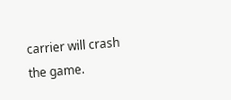carrier will crash the game.